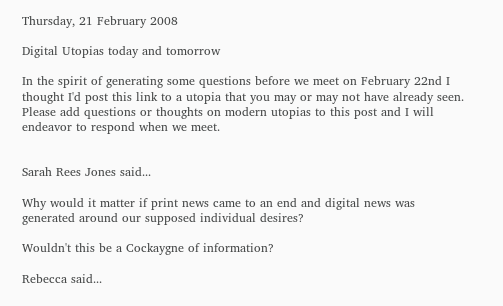Thursday, 21 February 2008

Digital Utopias today and tomorrow

In the spirit of generating some questions before we meet on February 22nd I thought I'd post this link to a utopia that you may or may not have already seen. Please add questions or thoughts on modern utopias to this post and I will endeavor to respond when we meet.


Sarah Rees Jones said...

Why would it matter if print news came to an end and digital news was generated around our supposed individual desires?

Wouldn't this be a Cockaygne of information?

Rebecca said...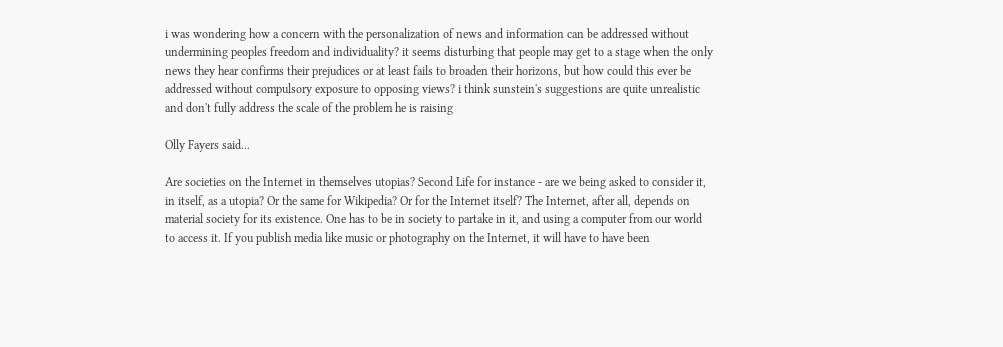i was wondering how a concern with the personalization of news and information can be addressed without undermining peoples freedom and individuality? it seems disturbing that people may get to a stage when the only news they hear confirms their prejudices or at least fails to broaden their horizons, but how could this ever be addressed without compulsory exposure to opposing views? i think sunstein's suggestions are quite unrealistic and don't fully address the scale of the problem he is raising

Olly Fayers said...

Are societies on the Internet in themselves utopias? Second Life for instance - are we being asked to consider it, in itself, as a utopia? Or the same for Wikipedia? Or for the Internet itself? The Internet, after all, depends on material society for its existence. One has to be in society to partake in it, and using a computer from our world to access it. If you publish media like music or photography on the Internet, it will have to have been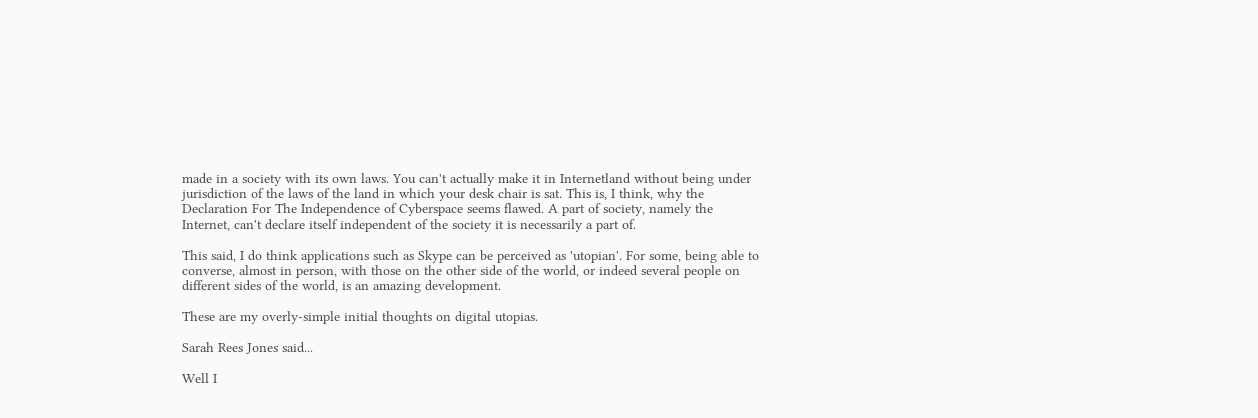made in a society with its own laws. You can't actually make it in Internetland without being under jurisdiction of the laws of the land in which your desk chair is sat. This is, I think, why the Declaration For The Independence of Cyberspace seems flawed. A part of society, namely the Internet, can't declare itself independent of the society it is necessarily a part of.

This said, I do think applications such as Skype can be perceived as 'utopian'. For some, being able to converse, almost in person, with those on the other side of the world, or indeed several people on different sides of the world, is an amazing development.

These are my overly-simple initial thoughts on digital utopias.

Sarah Rees Jones said...

Well I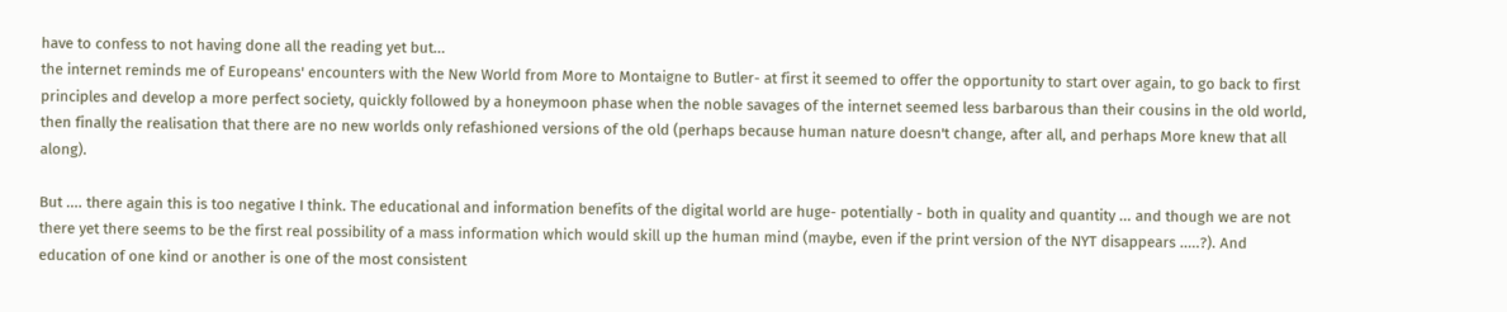have to confess to not having done all the reading yet but...
the internet reminds me of Europeans' encounters with the New World from More to Montaigne to Butler- at first it seemed to offer the opportunity to start over again, to go back to first principles and develop a more perfect society, quickly followed by a honeymoon phase when the noble savages of the internet seemed less barbarous than their cousins in the old world, then finally the realisation that there are no new worlds only refashioned versions of the old (perhaps because human nature doesn't change, after all, and perhaps More knew that all along).

But .... there again this is too negative I think. The educational and information benefits of the digital world are huge- potentially - both in quality and quantity ... and though we are not there yet there seems to be the first real possibility of a mass information which would skill up the human mind (maybe, even if the print version of the NYT disappears .....?). And education of one kind or another is one of the most consistent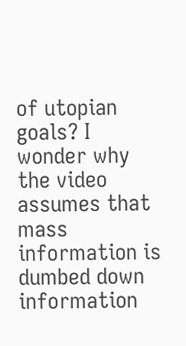of utopian goals? I wonder why the video assumes that mass information is dumbed down information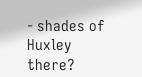- shades of Huxley there?